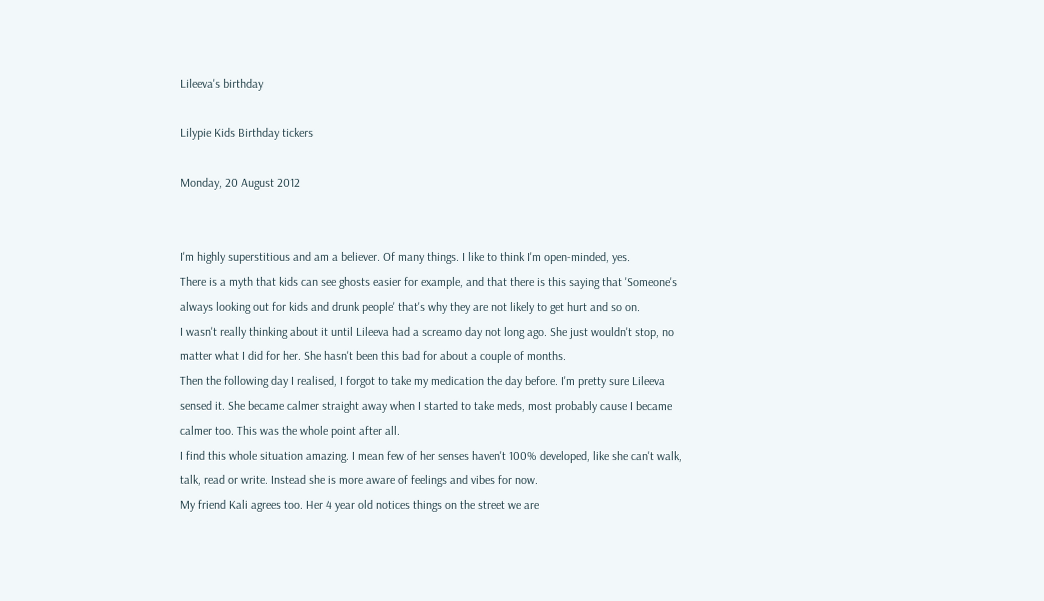Lileeva's birthday

Lilypie Kids Birthday tickers

Monday, 20 August 2012


I'm highly superstitious and am a believer. Of many things. I like to think I'm open-minded, yes.
There is a myth that kids can see ghosts easier for example, and that there is this saying that 'Someone's always looking out for kids and drunk people' that's why they are not likely to get hurt and so on.
I wasn't really thinking about it until Lileeva had a screamo day not long ago. She just wouldn't stop, no matter what I did for her. She hasn't been this bad for about a couple of months.
Then the following day I realised, I forgot to take my medication the day before. I'm pretty sure Lileeva sensed it. She became calmer straight away when I started to take meds, most probably cause I became calmer too. This was the whole point after all.
I find this whole situation amazing. I mean few of her senses haven't 100% developed, like she can't walk, talk, read or write. Instead she is more aware of feelings and vibes for now.
My friend Kali agrees too. Her 4 year old notices things on the street we are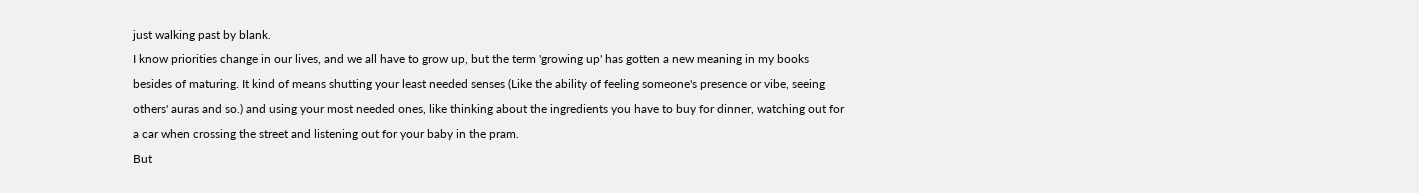just walking past by blank.
I know priorities change in our lives, and we all have to grow up, but the term 'growing up' has gotten a new meaning in my books besides of maturing. It kind of means shutting your least needed senses (Like the ability of feeling someone's presence or vibe, seeing others' auras and so.) and using your most needed ones, like thinking about the ingredients you have to buy for dinner, watching out for a car when crossing the street and listening out for your baby in the pram.
But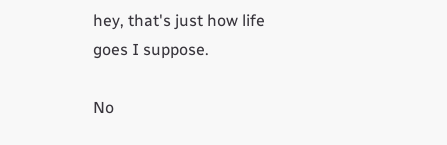hey, that's just how life goes I suppose.

No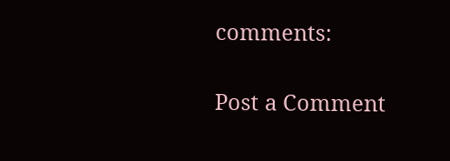comments:

Post a Comment